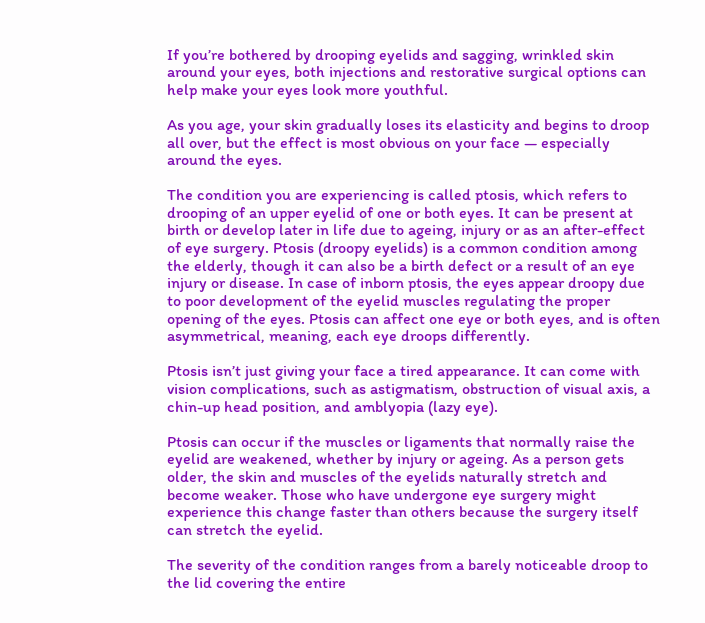If you’re bothered by drooping eyelids and sagging, wrinkled skin around your eyes, both injections and restorative surgical options can help make your eyes look more youthful.

As you age, your skin gradually loses its elasticity and begins to droop all over, but the effect is most obvious on your face — especially around the eyes.

The condition you are experiencing is called ptosis, which refers to drooping of an upper eyelid of one or both eyes. It can be present at birth or develop later in life due to ageing, injury or as an after-effect of eye surgery. Ptosis (droopy eyelids) is a common condition among the elderly, though it can also be a birth defect or a result of an eye injury or disease. In case of inborn ptosis, the eyes appear droopy due to poor development of the eyelid muscles regulating the proper opening of the eyes. Ptosis can affect one eye or both eyes, and is often asymmetrical, meaning, each eye droops differently.

Ptosis isn’t just giving your face a tired appearance. It can come with vision complications, such as astigmatism, obstruction of visual axis, a chin-up head position, and amblyopia (lazy eye).

Ptosis can occur if the muscles or ligaments that normally raise the eyelid are weakened, whether by injury or ageing. As a person gets older, the skin and muscles of the eyelids naturally stretch and become weaker. Those who have undergone eye surgery might experience this change faster than others because the surgery itself can stretch the eyelid.

The severity of the condition ranges from a barely noticeable droop to the lid covering the entire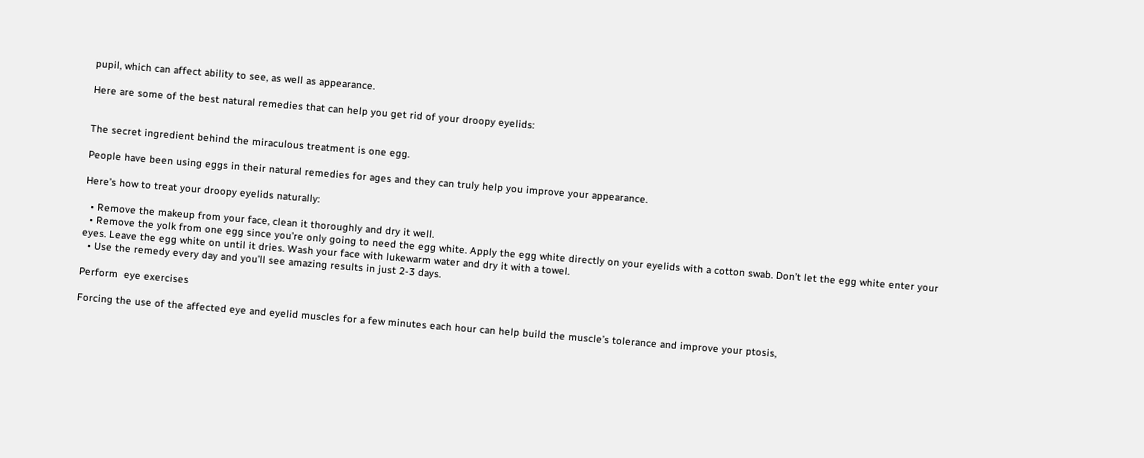pupil, which can affect ability to see, as well as appearance.

Here are some of the best natural remedies that can help you get rid of your droopy eyelids:


The secret ingredient behind the miraculous treatment is one egg.

People have been using eggs in their natural remedies for ages and they can truly help you improve your appearance.

Here’s how to treat your droopy eyelids naturally:

  • Remove the makeup from your face, clean it thoroughly and dry it well.
  • Remove the yolk from one egg since you’re only going to need the egg white. Apply the egg white directly on your eyelids with a cotton swab. Don’t let the egg white enter your eyes. Leave the egg white on until it dries. Wash your face with lukewarm water and dry it with a towel.
  • Use the remedy every day and you’ll see amazing results in just 2-3 days.

Perform  eye exercises

Forcing the use of the affected eye and eyelid muscles for a few minutes each hour can help build the muscle’s tolerance and improve your ptosis,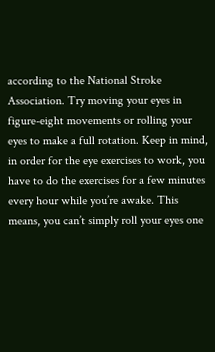according to the National Stroke Association. Try moving your eyes in figure-eight movements or rolling your eyes to make a full rotation. Keep in mind, in order for the eye exercises to work, you have to do the exercises for a few minutes every hour while you’re awake. This means, you can’t simply roll your eyes one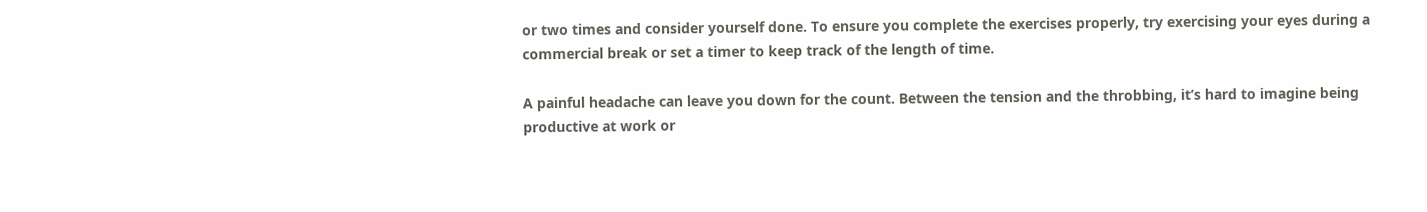or two times and consider yourself done. To ensure you complete the exercises properly, try exercising your eyes during a commercial break or set a timer to keep track of the length of time.

A painful headache can leave you down for the count. Between the tension and the throbbing, it’s hard to imagine being productive at work or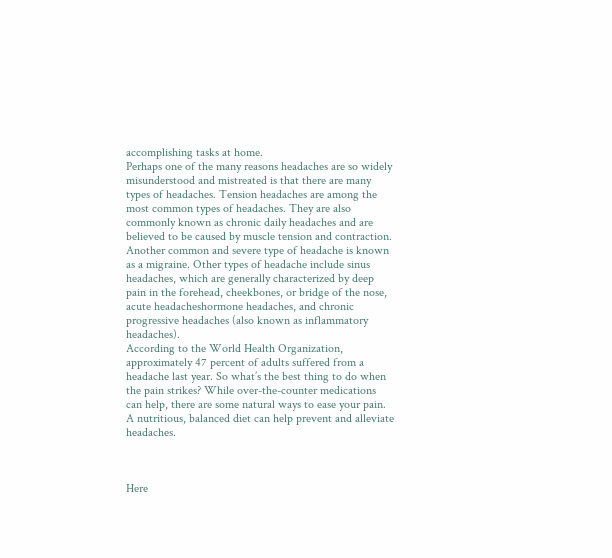accomplishing tasks at home.
Perhaps one of the many reasons headaches are so widely misunderstood and mistreated is that there are many types of headaches. Tension headaches are among the most common types of headaches. They are also commonly known as chronic daily headaches and are believed to be caused by muscle tension and contraction. Another common and severe type of headache is known as a migraine. Other types of headache include sinus headaches, which are generally characterized by deep pain in the forehead, cheekbones, or bridge of the nose, acute headacheshormone headaches, and chronic progressive headaches (also known as inflammatory headaches).
According to the World Health Organization, approximately 47 percent of adults suffered from a headache last year. So what’s the best thing to do when the pain strikes? While over-the-counter medications can help, there are some natural ways to ease your pain. A nutritious, balanced diet can help prevent and alleviate headaches.



Here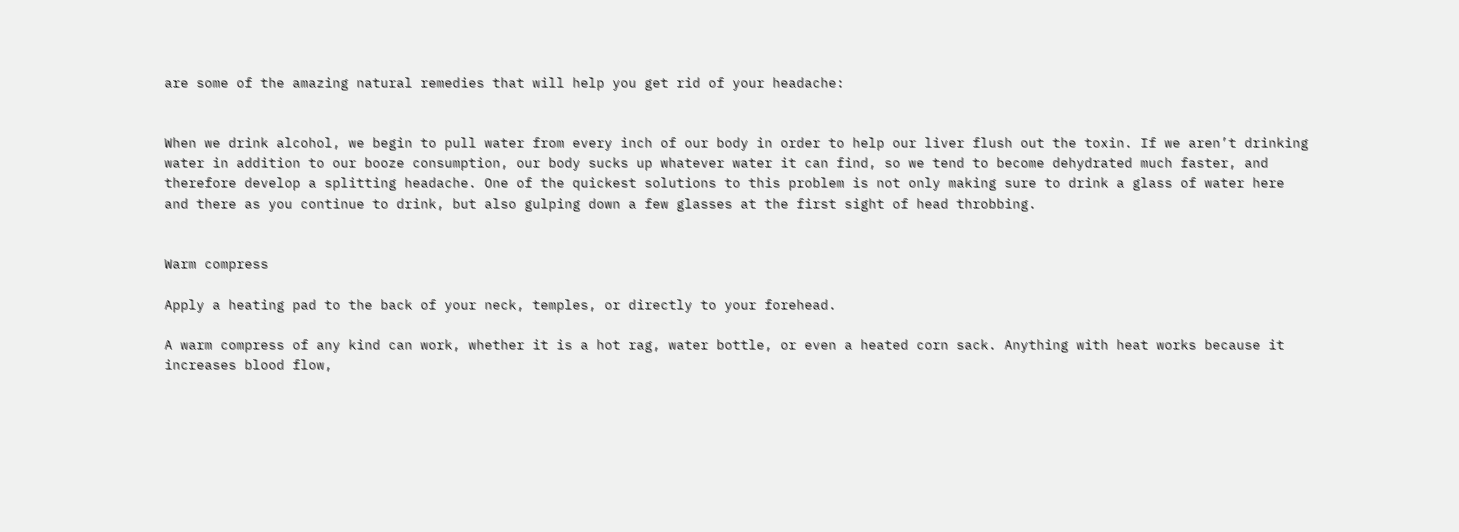are some of the amazing natural remedies that will help you get rid of your headache:


When we drink alcohol, we begin to pull water from every inch of our body in order to help our liver flush out the toxin. If we aren’t drinking water in addition to our booze consumption, our body sucks up whatever water it can find, so we tend to become dehydrated much faster, and therefore develop a splitting headache. One of the quickest solutions to this problem is not only making sure to drink a glass of water here and there as you continue to drink, but also gulping down a few glasses at the first sight of head throbbing.


Warm compress

Apply a heating pad to the back of your neck, temples, or directly to your forehead.

A warm compress of any kind can work, whether it is a hot rag, water bottle, or even a heated corn sack. Anything with heat works because it increases blood flow,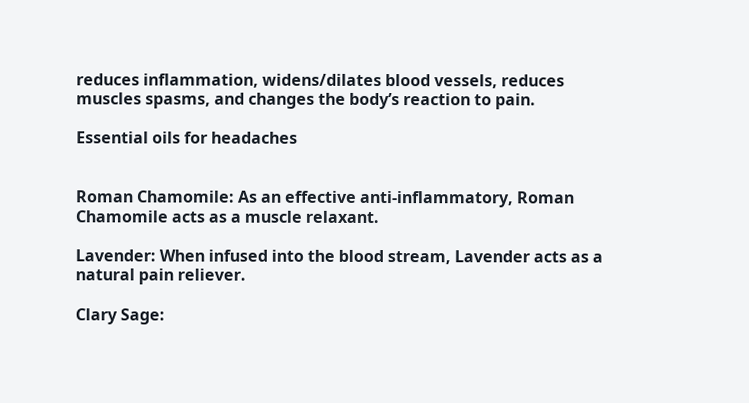reduces inflammation, widens/dilates blood vessels, reduces muscles spasms, and changes the body’s reaction to pain.

Essential oils for headaches


Roman Chamomile: As an effective anti-inflammatory, Roman Chamomile acts as a muscle relaxant.

Lavender: When infused into the blood stream, Lavender acts as a natural pain reliever.

Clary Sage: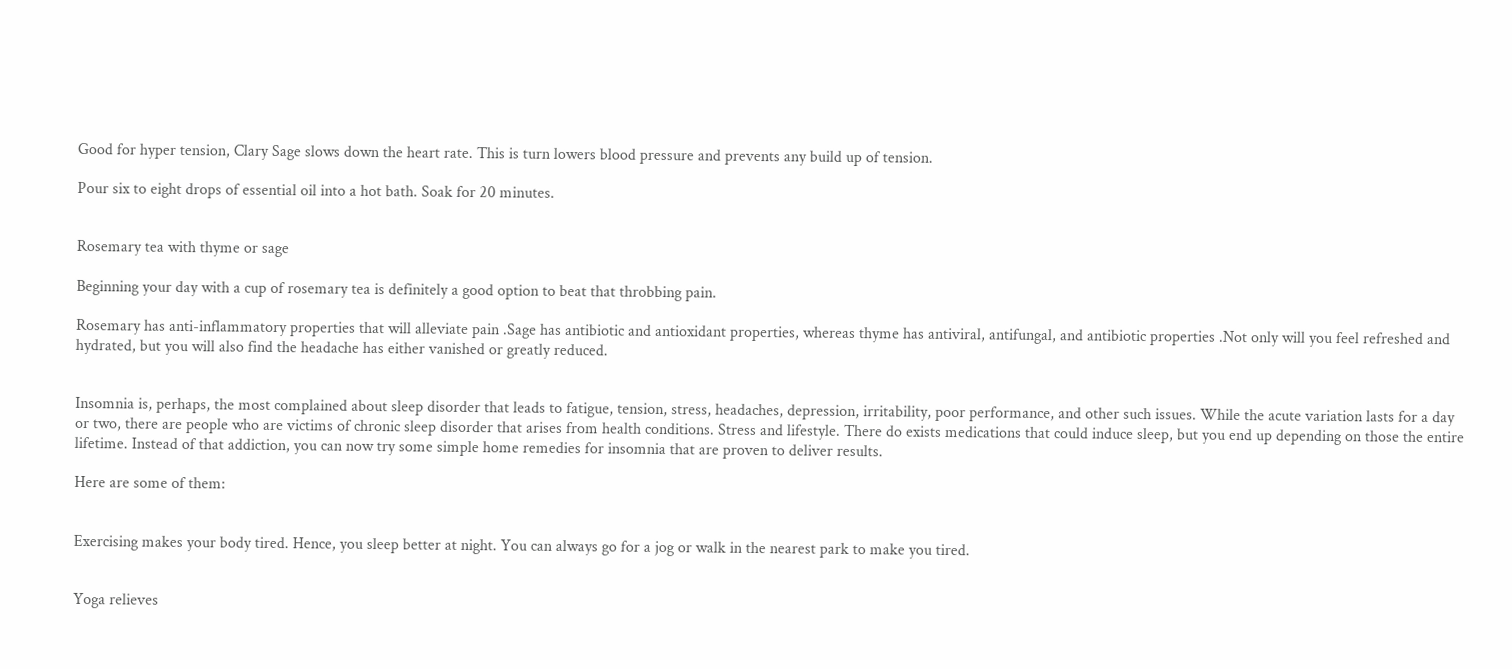Good for hyper tension, Clary Sage slows down the heart rate. This is turn lowers blood pressure and prevents any build up of tension.

Pour six to eight drops of essential oil into a hot bath. Soak for 20 minutes.


Rosemary tea with thyme or sage

Beginning your day with a cup of rosemary tea is definitely a good option to beat that throbbing pain.

Rosemary has anti-inflammatory properties that will alleviate pain .Sage has antibiotic and antioxidant properties, whereas thyme has antiviral, antifungal, and antibiotic properties .Not only will you feel refreshed and hydrated, but you will also find the headache has either vanished or greatly reduced.


Insomnia is, perhaps, the most complained about sleep disorder that leads to fatigue, tension, stress, headaches, depression, irritability, poor performance, and other such issues. While the acute variation lasts for a day or two, there are people who are victims of chronic sleep disorder that arises from health conditions. Stress and lifestyle. There do exists medications that could induce sleep, but you end up depending on those the entire lifetime. Instead of that addiction, you can now try some simple home remedies for insomnia that are proven to deliver results.

Here are some of them:


Exercising makes your body tired. Hence, you sleep better at night. You can always go for a jog or walk in the nearest park to make you tired.


Yoga relieves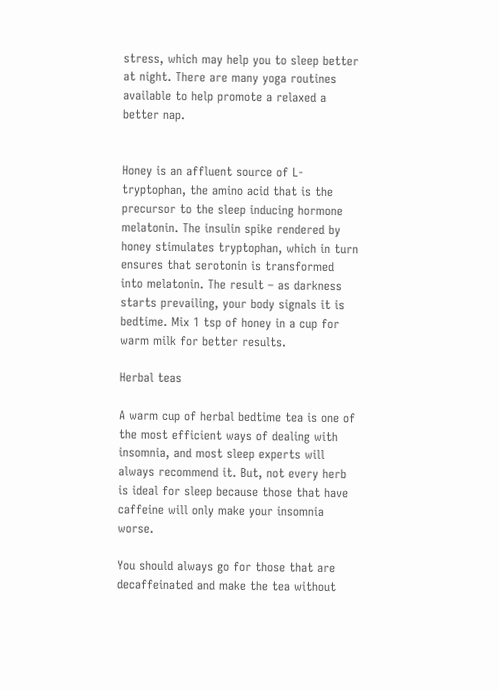stress, which may help you to sleep better at night. There are many yoga routines available to help promote a relaxed a better nap.


Honey is an affluent source of L-tryptophan, the amino acid that is the precursor to the sleep inducing hormone melatonin. The insulin spike rendered by honey stimulates tryptophan, which in turn ensures that serotonin is transformed into melatonin. The result – as darkness starts prevailing, your body signals it is bedtime. Mix 1 tsp of honey in a cup for warm milk for better results.

Herbal teas

A warm cup of herbal bedtime tea is one of the most efficient ways of dealing with insomnia, and most sleep experts will always recommend it. But, not every herb is ideal for sleep because those that have caffeine will only make your insomnia worse.

You should always go for those that are decaffeinated and make the tea without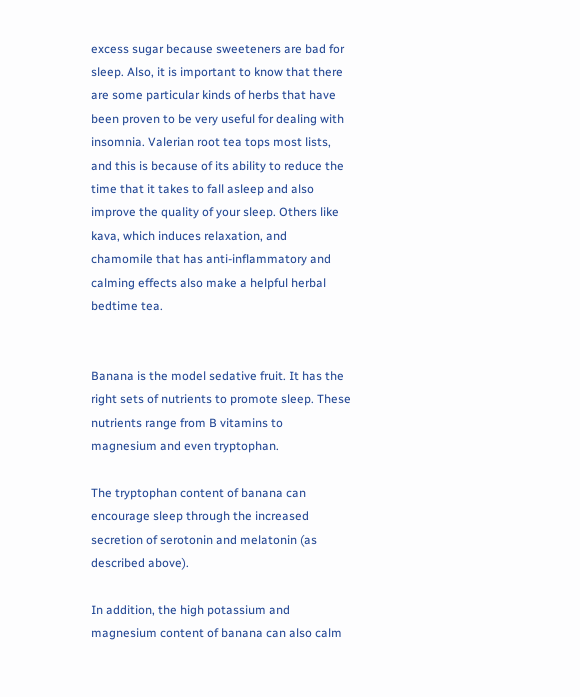excess sugar because sweeteners are bad for sleep. Also, it is important to know that there are some particular kinds of herbs that have been proven to be very useful for dealing with insomnia. Valerian root tea tops most lists, and this is because of its ability to reduce the time that it takes to fall asleep and also improve the quality of your sleep. Others like kava, which induces relaxation, and chamomile that has anti-inflammatory and calming effects also make a helpful herbal bedtime tea.


Banana is the model sedative fruit. It has the right sets of nutrients to promote sleep. These nutrients range from B vitamins to magnesium and even tryptophan.

The tryptophan content of banana can encourage sleep through the increased secretion of serotonin and melatonin (as described above).

In addition, the high potassium and magnesium content of banana can also calm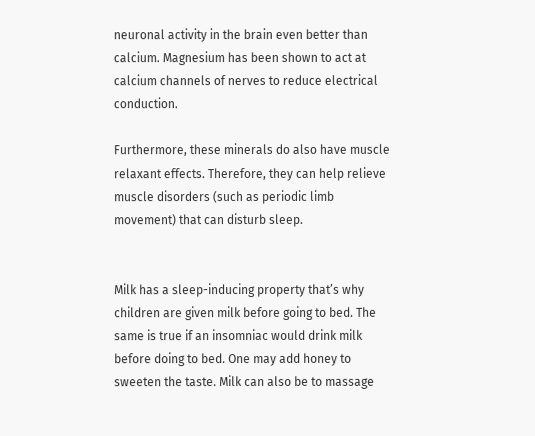neuronal activity in the brain even better than calcium. Magnesium has been shown to act at calcium channels of nerves to reduce electrical conduction.

Furthermore, these minerals do also have muscle relaxant effects. Therefore, they can help relieve muscle disorders (such as periodic limb movement) that can disturb sleep.


Milk has a sleep-inducing property that’s why children are given milk before going to bed. The same is true if an insomniac would drink milk before doing to bed. One may add honey to sweeten the taste. Milk can also be to massage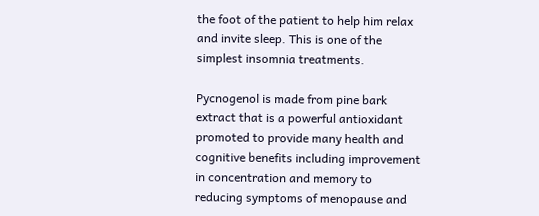the foot of the patient to help him relax and invite sleep. This is one of the simplest insomnia treatments.

Pycnogenol is made from pine bark extract that is a powerful antioxidant promoted to provide many health and cognitive benefits including improvement in concentration and memory to reducing symptoms of menopause and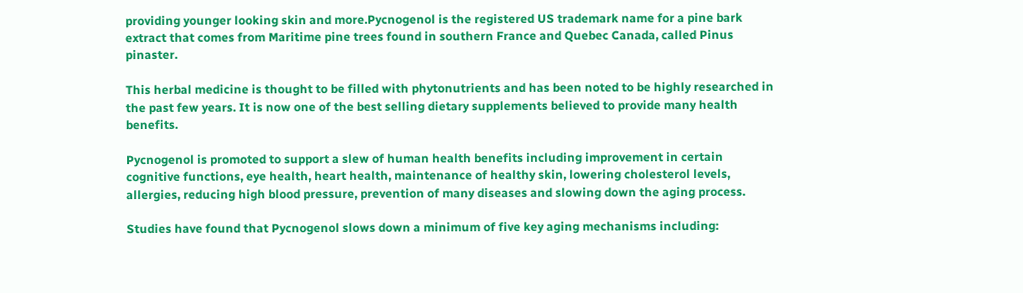providing younger looking skin and more.Pycnogenol is the registered US trademark name for a pine bark extract that comes from Maritime pine trees found in southern France and Quebec Canada, called Pinus pinaster.

This herbal medicine is thought to be filled with phytonutrients and has been noted to be highly researched in the past few years. It is now one of the best selling dietary supplements believed to provide many health benefits.

Pycnogenol is promoted to support a slew of human health benefits including improvement in certain cognitive functions, eye health, heart health, maintenance of healthy skin, lowering cholesterol levels, allergies, reducing high blood pressure, prevention of many diseases and slowing down the aging process.

Studies have found that Pycnogenol slows down a minimum of five key aging mechanisms including: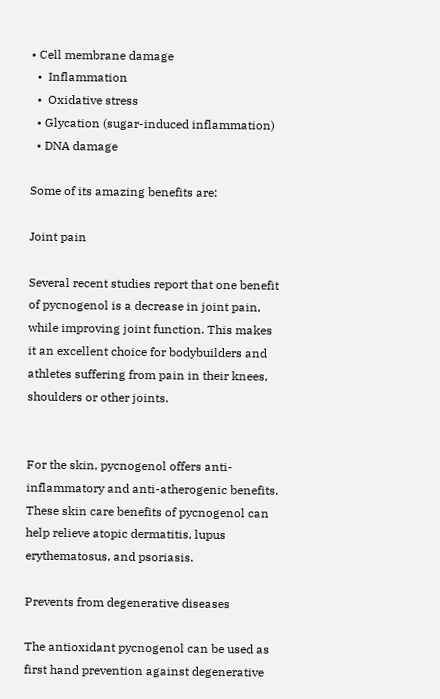• Cell membrane damage
  •  Inflammation
  •  Oxidative stress
  • Glycation (sugar-induced inflammation)
  • DNA damage

Some of its amazing benefits are:

Joint pain

Several recent studies report that one benefit of pycnogenol is a decrease in joint pain, while improving joint function. This makes it an excellent choice for bodybuilders and athletes suffering from pain in their knees, shoulders or other joints.


For the skin, pycnogenol offers anti-inflammatory and anti-atherogenic benefits. These skin care benefits of pycnogenol can help relieve atopic dermatitis, lupus erythematosus, and psoriasis.

Prevents from degenerative diseases

The antioxidant pycnogenol can be used as first hand prevention against degenerative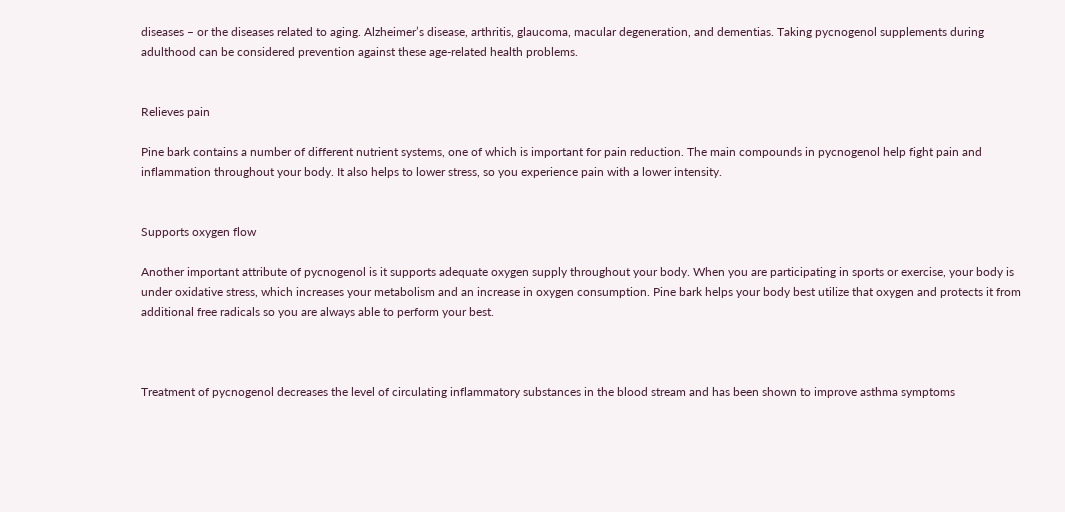diseases – or the diseases related to aging. Alzheimer’s disease, arthritis, glaucoma, macular degeneration, and dementias. Taking pycnogenol supplements during adulthood can be considered prevention against these age-related health problems.


Relieves pain

Pine bark contains a number of different nutrient systems, one of which is important for pain reduction. The main compounds in pycnogenol help fight pain and inflammation throughout your body. It also helps to lower stress, so you experience pain with a lower intensity.


Supports oxygen flow

Another important attribute of pycnogenol is it supports adequate oxygen supply throughout your body. When you are participating in sports or exercise, your body is under oxidative stress, which increases your metabolism and an increase in oxygen consumption. Pine bark helps your body best utilize that oxygen and protects it from additional free radicals so you are always able to perform your best.



Treatment of pycnogenol decreases the level of circulating inflammatory substances in the blood stream and has been shown to improve asthma symptoms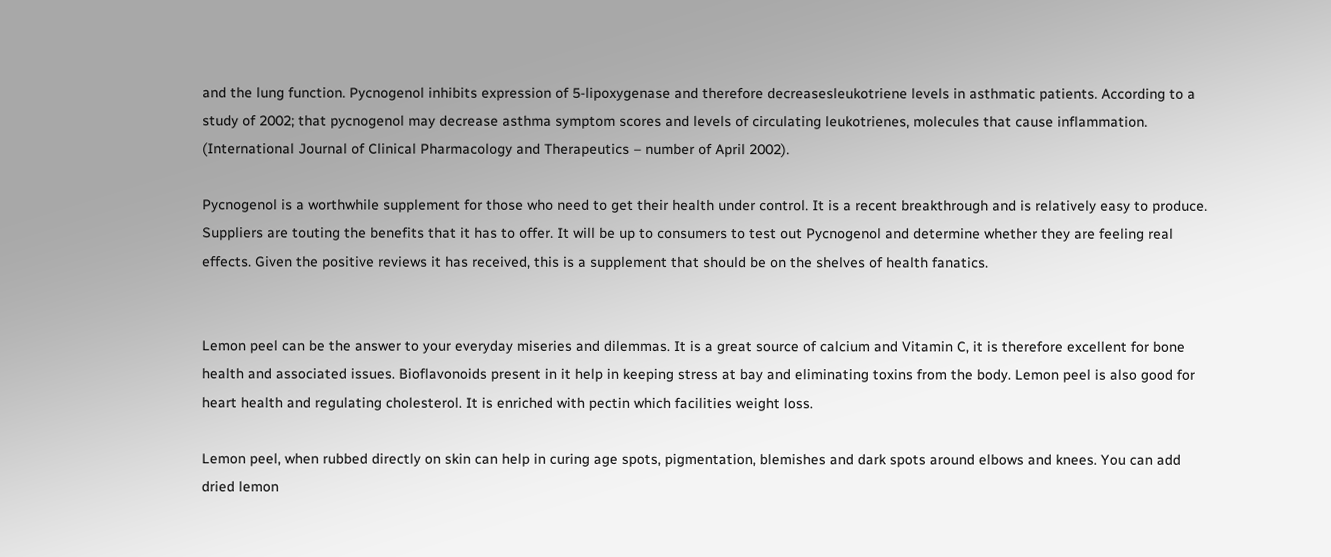and the lung function. Pycnogenol inhibits expression of 5-lipoxygenase and therefore decreasesleukotriene levels in asthmatic patients. According to a study of 2002; that pycnogenol may decrease asthma symptom scores and levels of circulating leukotrienes, molecules that cause inflammation. (International Journal of Clinical Pharmacology and Therapeutics – number of April 2002).

Pycnogenol is a worthwhile supplement for those who need to get their health under control. It is a recent breakthrough and is relatively easy to produce. Suppliers are touting the benefits that it has to offer. It will be up to consumers to test out Pycnogenol and determine whether they are feeling real effects. Given the positive reviews it has received, this is a supplement that should be on the shelves of health fanatics.


Lemon peel can be the answer to your everyday miseries and dilemmas. It is a great source of calcium and Vitamin C, it is therefore excellent for bone health and associated issues. Bioflavonoids present in it help in keeping stress at bay and eliminating toxins from the body. Lemon peel is also good for heart health and regulating cholesterol. It is enriched with pectin which facilities weight loss.

Lemon peel, when rubbed directly on skin can help in curing age spots, pigmentation, blemishes and dark spots around elbows and knees. You can add dried lemon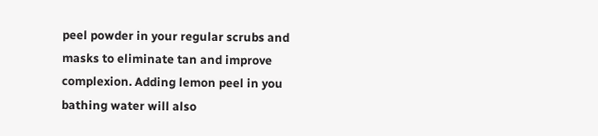peel powder in your regular scrubs and masks to eliminate tan and improve complexion. Adding lemon peel in you bathing water will also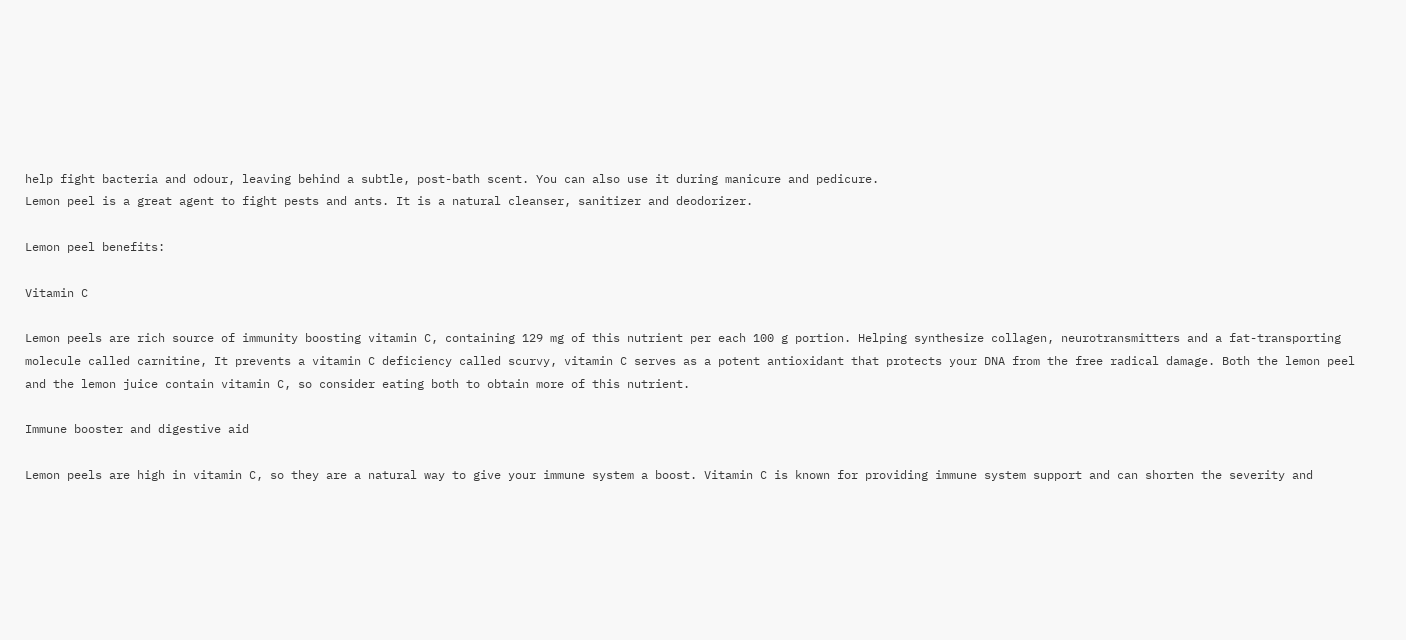help fight bacteria and odour, leaving behind a subtle, post-bath scent. You can also use it during manicure and pedicure.
Lemon peel is a great agent to fight pests and ants. It is a natural cleanser, sanitizer and deodorizer.

Lemon peel benefits:

Vitamin C

Lemon peels are rich source of immunity boosting vitamin C, containing 129 mg of this nutrient per each 100 g portion. Helping synthesize collagen, neurotransmitters and a fat-transporting molecule called carnitine, It prevents a vitamin C deficiency called scurvy, vitamin C serves as a potent antioxidant that protects your DNA from the free radical damage. Both the lemon peel and the lemon juice contain vitamin C, so consider eating both to obtain more of this nutrient.

Immune booster and digestive aid

Lemon peels are high in vitamin C, so they are a natural way to give your immune system a boost. Vitamin C is known for providing immune system support and can shorten the severity and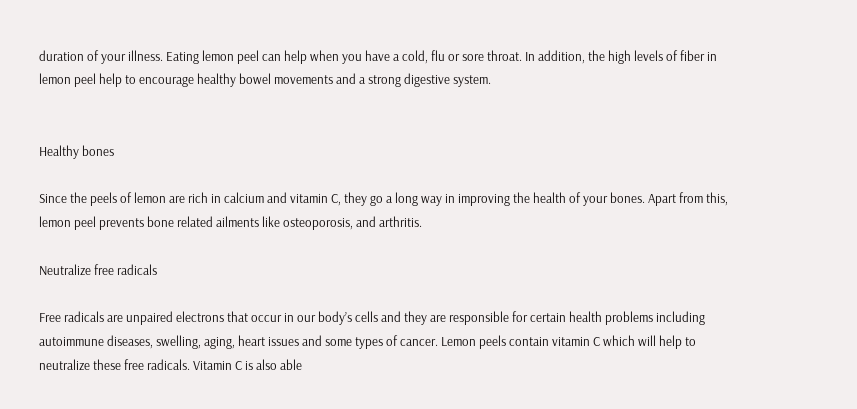duration of your illness. Eating lemon peel can help when you have a cold, flu or sore throat. In addition, the high levels of fiber in lemon peel help to encourage healthy bowel movements and a strong digestive system.


Healthy bones

Since the peels of lemon are rich in calcium and vitamin C, they go a long way in improving the health of your bones. Apart from this, lemon peel prevents bone related ailments like osteoporosis, and arthritis.

Neutralize free radicals

Free radicals are unpaired electrons that occur in our body’s cells and they are responsible for certain health problems including autoimmune diseases, swelling, aging, heart issues and some types of cancer. Lemon peels contain vitamin C which will help to neutralize these free radicals. Vitamin C is also able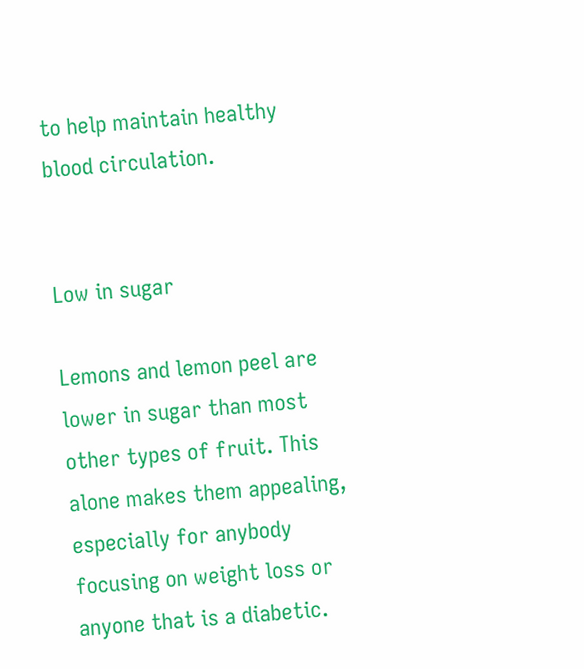to help maintain healthy blood circulation.


Low in sugar

Lemons and lemon peel are lower in sugar than most other types of fruit. This alone makes them appealing, especially for anybody focusing on weight loss or anyone that is a diabetic.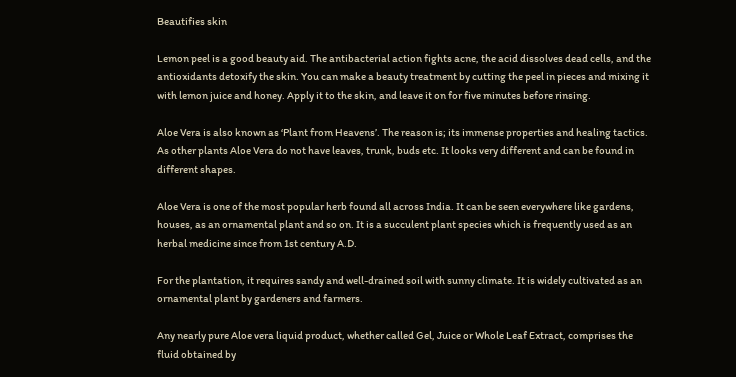Beautifies skin

Lemon peel is a good beauty aid. The antibacterial action fights acne, the acid dissolves dead cells, and the antioxidants detoxify the skin. You can make a beauty treatment by cutting the peel in pieces and mixing it with lemon juice and honey. Apply it to the skin, and leave it on for five minutes before rinsing.

Aloe Vera is also known as ‘Plant from Heavens’. The reason is; its immense properties and healing tactics. As other plants Aloe Vera do not have leaves, trunk, buds etc. It looks very different and can be found in different shapes.

Aloe Vera is one of the most popular herb found all across India. It can be seen everywhere like gardens, houses, as an ornamental plant and so on. It is a succulent plant species which is frequently used as an herbal medicine since from 1st century A.D.

For the plantation, it requires sandy and well-drained soil with sunny climate. It is widely cultivated as an ornamental plant by gardeners and farmers.

Any nearly pure Aloe vera liquid product, whether called Gel, Juice or Whole Leaf Extract, comprises the fluid obtained by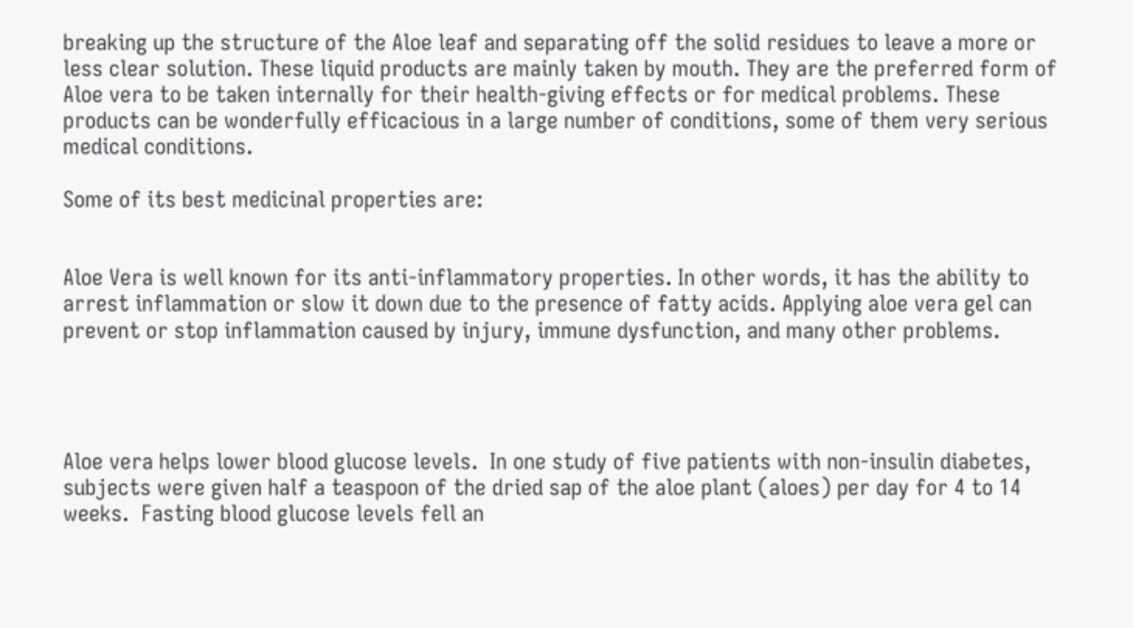breaking up the structure of the Aloe leaf and separating off the solid residues to leave a more or less clear solution. These liquid products are mainly taken by mouth. They are the preferred form of Aloe vera to be taken internally for their health-giving effects or for medical problems. These products can be wonderfully efficacious in a large number of conditions, some of them very serious medical conditions.

Some of its best medicinal properties are:


Aloe Vera is well known for its anti-inflammatory properties. In other words, it has the ability to arrest inflammation or slow it down due to the presence of fatty acids. Applying aloe vera gel can prevent or stop inflammation caused by injury, immune dysfunction, and many other problems.




Aloe vera helps lower blood glucose levels.  In one study of five patients with non-insulin diabetes, subjects were given half a teaspoon of the dried sap of the aloe plant (aloes) per day for 4 to 14 weeks.  Fasting blood glucose levels fell an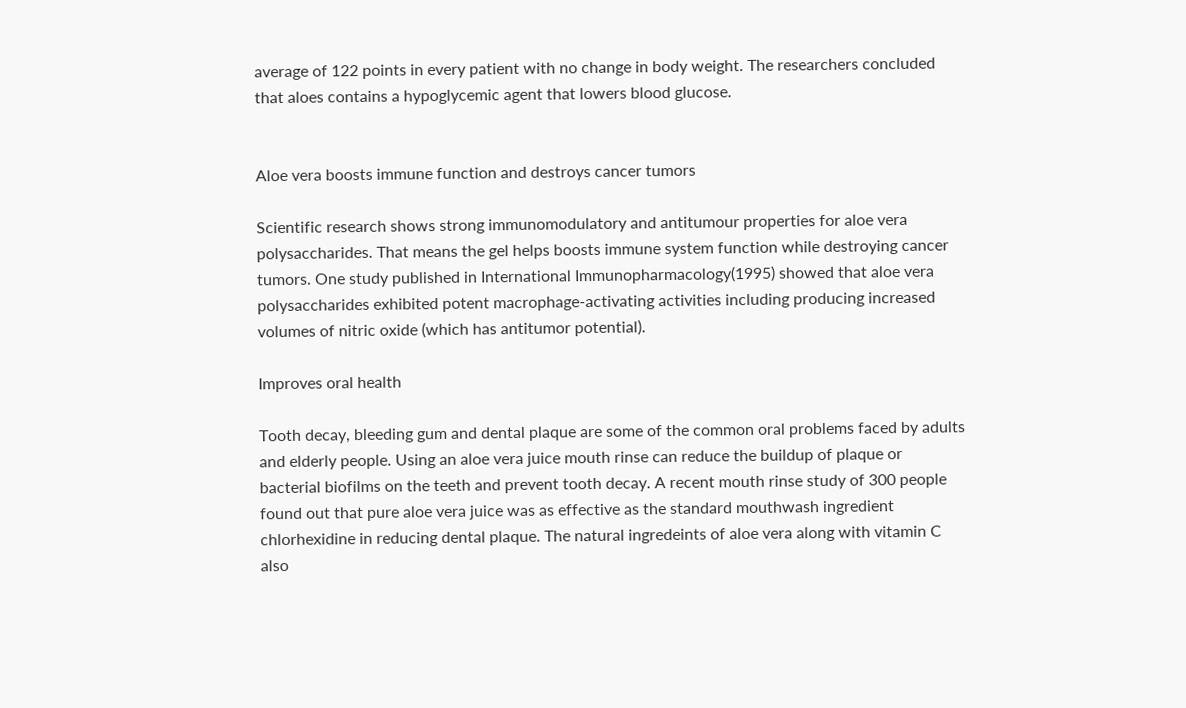average of 122 points in every patient with no change in body weight. The researchers concluded that aloes contains a hypoglycemic agent that lowers blood glucose.


Aloe vera boosts immune function and destroys cancer tumors

Scientific research shows strong immunomodulatory and antitumour properties for aloe vera polysaccharides. That means the gel helps boosts immune system function while destroying cancer tumors. One study published in International Immunopharmacology(1995) showed that aloe vera polysaccharides exhibited potent macrophage-activating activities including producing increased volumes of nitric oxide (which has antitumor potential).

Improves oral health

Tooth decay, bleeding gum and dental plaque are some of the common oral problems faced by adults and elderly people. Using an aloe vera juice mouth rinse can reduce the buildup of plaque or bacterial biofilms on the teeth and prevent tooth decay. A recent mouth rinse study of 300 people found out that pure aloe vera juice was as effective as the standard mouthwash ingredient chlorhexidine in reducing dental plaque. The natural ingredeints of aloe vera along with vitamin C also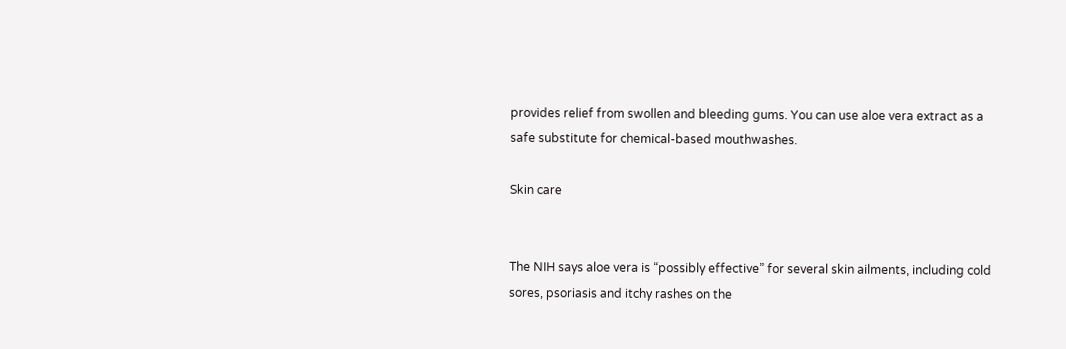provides relief from swollen and bleeding gums. You can use aloe vera extract as a safe substitute for chemical-based mouthwashes.

Skin care


The NIH says aloe vera is “possibly effective” for several skin ailments, including cold sores, psoriasis and itchy rashes on the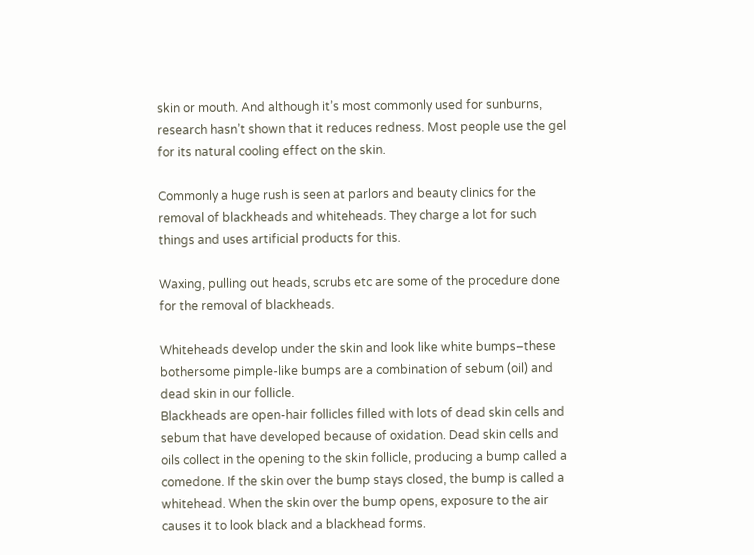skin or mouth. And although it’s most commonly used for sunburns, research hasn’t shown that it reduces redness. Most people use the gel for its natural cooling effect on the skin.

Commonly a huge rush is seen at parlors and beauty clinics for the removal of blackheads and whiteheads. They charge a lot for such things and uses artificial products for this.

Waxing, pulling out heads, scrubs etc are some of the procedure done for the removal of blackheads.

Whiteheads develop under the skin and look like white bumps–these bothersome pimple-like bumps are a combination of sebum (oil) and dead skin in our follicle.
Blackheads are open-hair follicles filled with lots of dead skin cells and sebum that have developed because of oxidation. Dead skin cells and oils collect in the opening to the skin follicle, producing a bump called a comedone. If the skin over the bump stays closed, the bump is called a whitehead. When the skin over the bump opens, exposure to the air causes it to look black and a blackhead forms.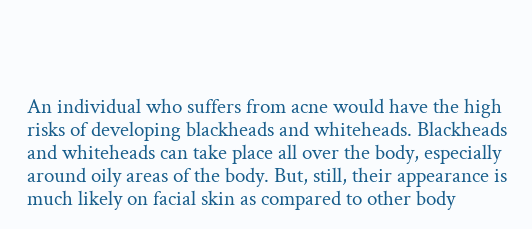An individual who suffers from acne would have the high risks of developing blackheads and whiteheads. Blackheads and whiteheads can take place all over the body, especially around oily areas of the body. But, still, their appearance is much likely on facial skin as compared to other body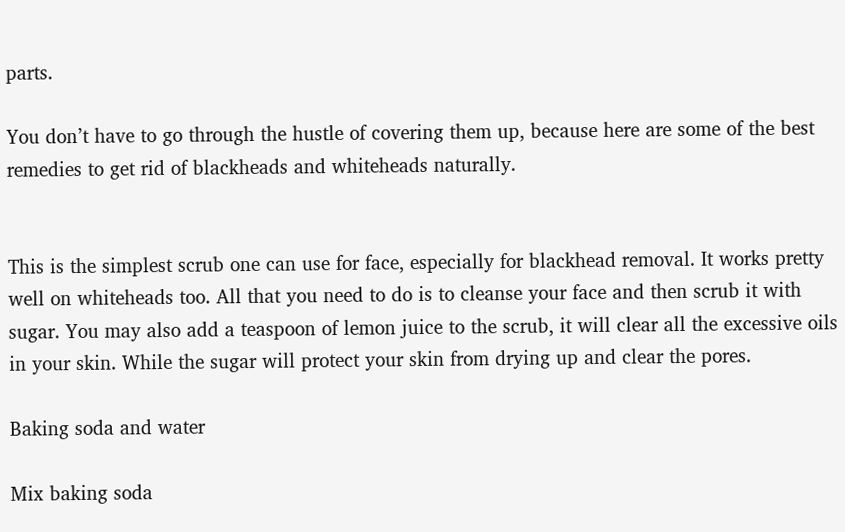parts.

You don’t have to go through the hustle of covering them up, because here are some of the best remedies to get rid of blackheads and whiteheads naturally.


This is the simplest scrub one can use for face, especially for blackhead removal. It works pretty well on whiteheads too. All that you need to do is to cleanse your face and then scrub it with sugar. You may also add a teaspoon of lemon juice to the scrub, it will clear all the excessive oils in your skin. While the sugar will protect your skin from drying up and clear the pores.

Baking soda and water

Mix baking soda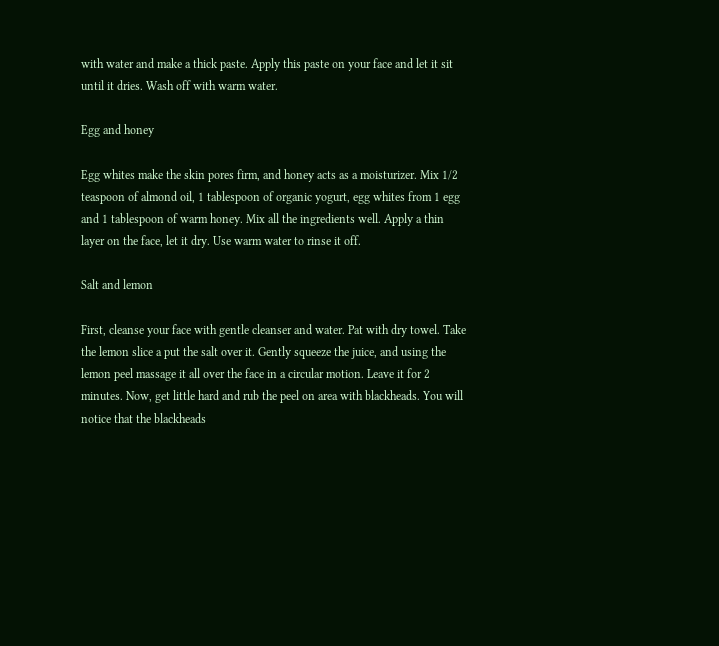with water and make a thick paste. Apply this paste on your face and let it sit until it dries. Wash off with warm water.

Egg and honey

Egg whites make the skin pores firm, and honey acts as a moisturizer. Mix 1/2 teaspoon of almond oil, 1 tablespoon of organic yogurt, egg whites from 1 egg and 1 tablespoon of warm honey. Mix all the ingredients well. Apply a thin layer on the face, let it dry. Use warm water to rinse it off.

Salt and lemon

First, cleanse your face with gentle cleanser and water. Pat with dry towel. Take the lemon slice a put the salt over it. Gently squeeze the juice, and using the lemon peel massage it all over the face in a circular motion. Leave it for 2 minutes. Now, get little hard and rub the peel on area with blackheads. You will notice that the blackheads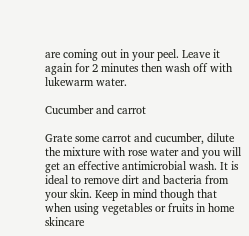are coming out in your peel. Leave it again for 2 minutes then wash off with lukewarm water.

Cucumber and carrot

Grate some carrot and cucumber, dilute the mixture with rose water and you will get an effective antimicrobial wash. It is ideal to remove dirt and bacteria from your skin. Keep in mind though that when using vegetables or fruits in home skincare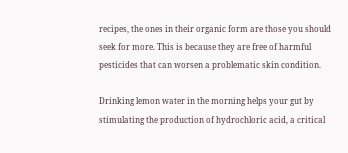recipes, the ones in their organic form are those you should seek for more. This is because they are free of harmful pesticides that can worsen a problematic skin condition.

Drinking lemon water in the morning helps your gut by stimulating the production of hydrochloric acid, a critical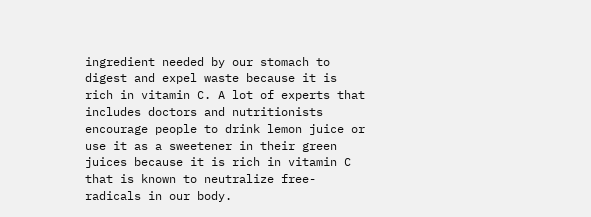ingredient needed by our stomach to digest and expel waste because it is rich in vitamin C. A lot of experts that includes doctors and nutritionists encourage people to drink lemon juice or use it as a sweetener in their green juices because it is rich in vitamin C that is known to neutralize free-radicals in our body.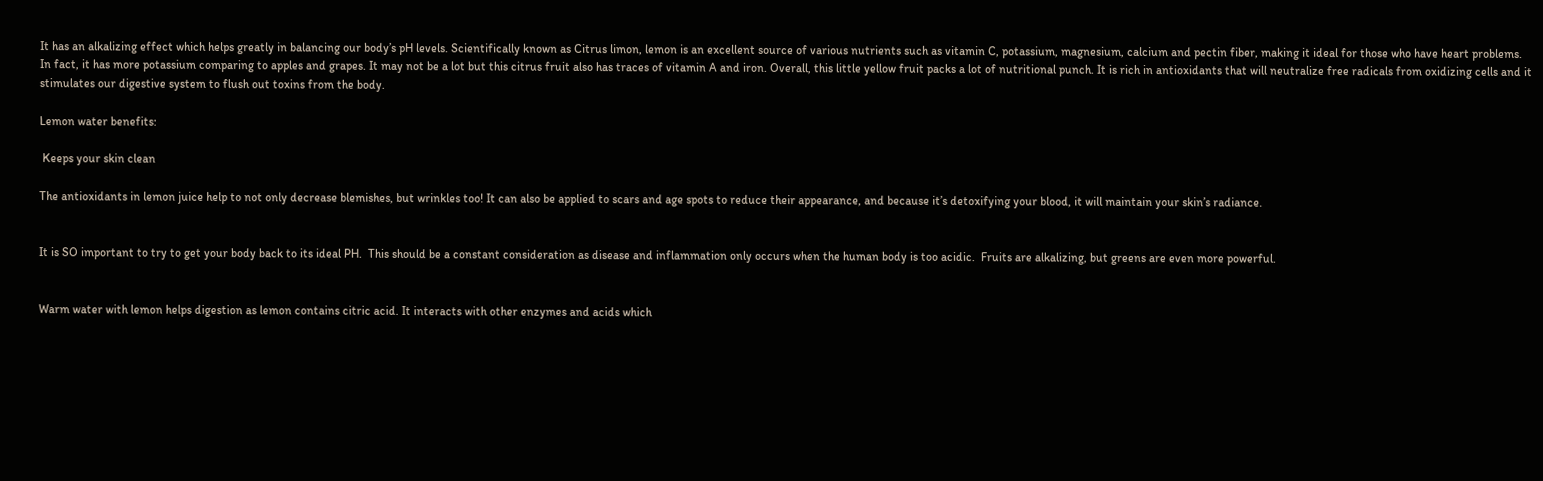It has an alkalizing effect which helps greatly in balancing our body’s pH levels. Scientifically known as Citrus limon, lemon is an excellent source of various nutrients such as vitamin C, potassium, magnesium, calcium and pectin fiber, making it ideal for those who have heart problems. In fact, it has more potassium comparing to apples and grapes. It may not be a lot but this citrus fruit also has traces of vitamin A and iron. Overall, this little yellow fruit packs a lot of nutritional punch. It is rich in antioxidants that will neutralize free radicals from oxidizing cells and it stimulates our digestive system to flush out toxins from the body.

Lemon water benefits:

 Keeps your skin clean

The antioxidants in lemon juice help to not only decrease blemishes, but wrinkles too! It can also be applied to scars and age spots to reduce their appearance, and because it’s detoxifying your blood, it will maintain your skin’s radiance.


It is SO important to try to get your body back to its ideal PH.  This should be a constant consideration as disease and inflammation only occurs when the human body is too acidic.  Fruits are alkalizing, but greens are even more powerful.


Warm water with lemon helps digestion as lemon contains citric acid. It interacts with other enzymes and acids which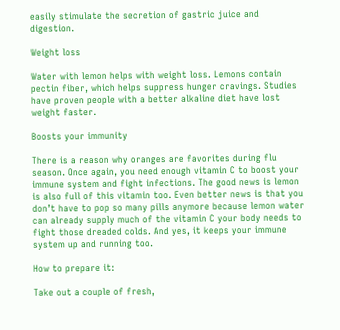easily stimulate the secretion of gastric juice and digestion.

Weight loss

Water with lemon helps with weight loss. Lemons contain pectin fiber, which helps suppress hunger cravings. Studies have proven people with a better alkaline diet have lost weight faster.

Boosts your immunity

There is a reason why oranges are favorites during flu season. Once again, you need enough vitamin C to boost your immune system and fight infections. The good news is lemon is also full of this vitamin too. Even better news is that you don’t have to pop so many pills anymore because lemon water can already supply much of the vitamin C your body needs to fight those dreaded colds. And yes, it keeps your immune system up and running too.

How to prepare it:

Take out a couple of fresh,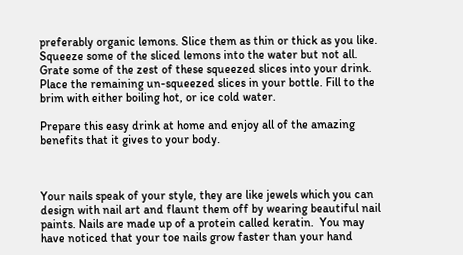preferably organic lemons. Slice them as thin or thick as you like. Squeeze some of the sliced lemons into the water but not all. Grate some of the zest of these squeezed slices into your drink. Place the remaining un-squeezed slices in your bottle. Fill to the brim with either boiling hot, or ice cold water.

Prepare this easy drink at home and enjoy all of the amazing benefits that it gives to your body.



Your nails speak of your style, they are like jewels which you can design with nail art and flaunt them off by wearing beautiful nail paints. Nails are made up of a protein called keratin.  You may have noticed that your toe nails grow faster than your hand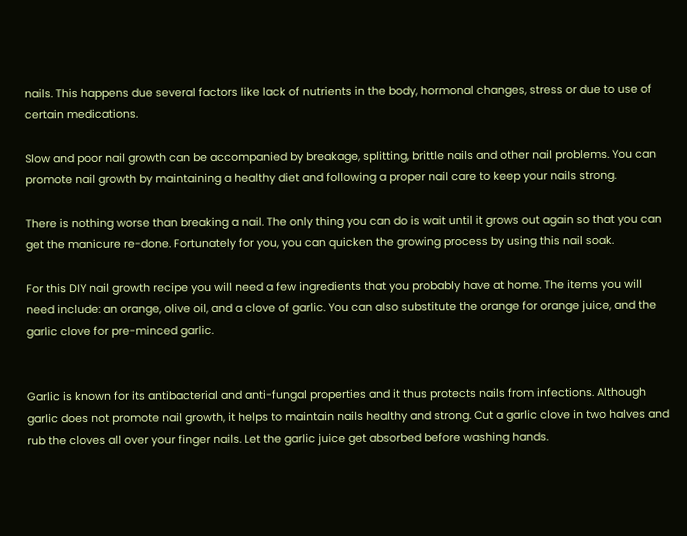nails. This happens due several factors like lack of nutrients in the body, hormonal changes, stress or due to use of certain medications.

Slow and poor nail growth can be accompanied by breakage, splitting, brittle nails and other nail problems. You can promote nail growth by maintaining a healthy diet and following a proper nail care to keep your nails strong.

There is nothing worse than breaking a nail. The only thing you can do is wait until it grows out again so that you can get the manicure re-done. Fortunately for you, you can quicken the growing process by using this nail soak.

For this DIY nail growth recipe you will need a few ingredients that you probably have at home. The items you will need include: an orange, olive oil, and a clove of garlic. You can also substitute the orange for orange juice, and the garlic clove for pre-minced garlic.


Garlic is known for its antibacterial and anti-fungal properties and it thus protects nails from infections. Although garlic does not promote nail growth, it helps to maintain nails healthy and strong. Cut a garlic clove in two halves and rub the cloves all over your finger nails. Let the garlic juice get absorbed before washing hands.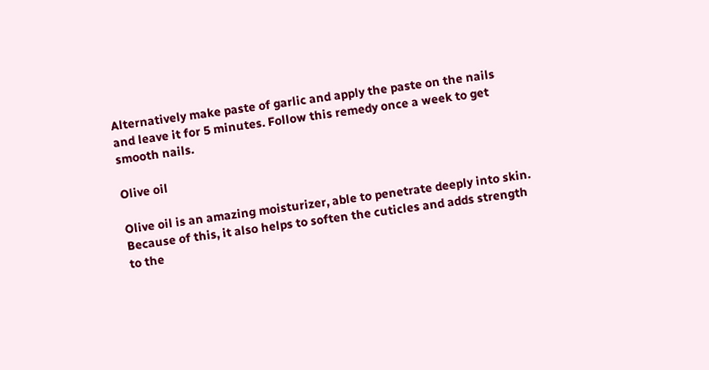Alternatively make paste of garlic and apply the paste on the nails and leave it for 5 minutes. Follow this remedy once a week to get smooth nails.

Olive oil

Olive oil is an amazing moisturizer, able to penetrate deeply into skin. Because of this, it also helps to soften the cuticles and adds strength to the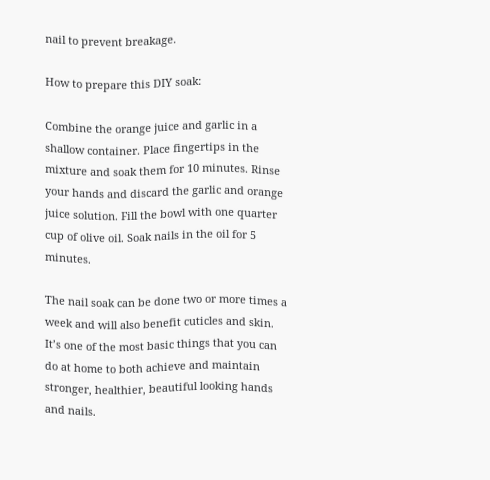nail to prevent breakage.

How to prepare this DIY soak:

Combine the orange juice and garlic in a shallow container. Place fingertips in the mixture and soak them for 10 minutes. Rinse your hands and discard the garlic and orange juice solution. Fill the bowl with one quarter cup of olive oil. Soak nails in the oil for 5 minutes.

The nail soak can be done two or more times a week and will also benefit cuticles and skin. It’s one of the most basic things that you can do at home to both achieve and maintain stronger, healthier, beautiful looking hands and nails.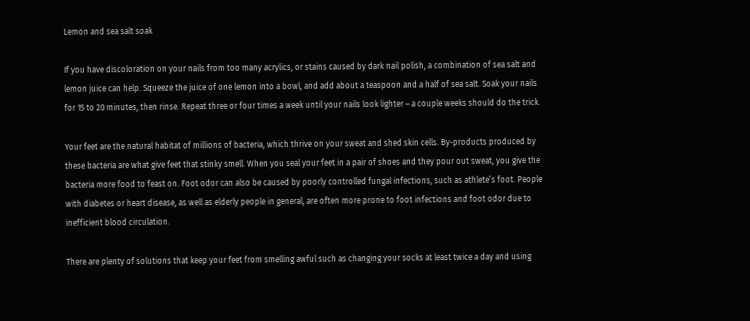Lemon and sea salt soak

If you have discoloration on your nails from too many acrylics, or stains caused by dark nail polish, a combination of sea salt and lemon juice can help. Squeeze the juice of one lemon into a bowl, and add about a teaspoon and a half of sea salt. Soak your nails for 15 to 20 minutes, then rinse. Repeat three or four times a week until your nails look lighter – a couple weeks should do the trick.

Your feet are the natural habitat of millions of bacteria, which thrive on your sweat and shed skin cells. By-products produced by these bacteria are what give feet that stinky smell. When you seal your feet in a pair of shoes and they pour out sweat, you give the bacteria more food to feast on. Foot odor can also be caused by poorly controlled fungal infections, such as athlete’s foot. People with diabetes or heart disease, as well as elderly people in general, are often more prone to foot infections and foot odor due to inefficient blood circulation.

There are plenty of solutions that keep your feet from smelling awful such as changing your socks at least twice a day and using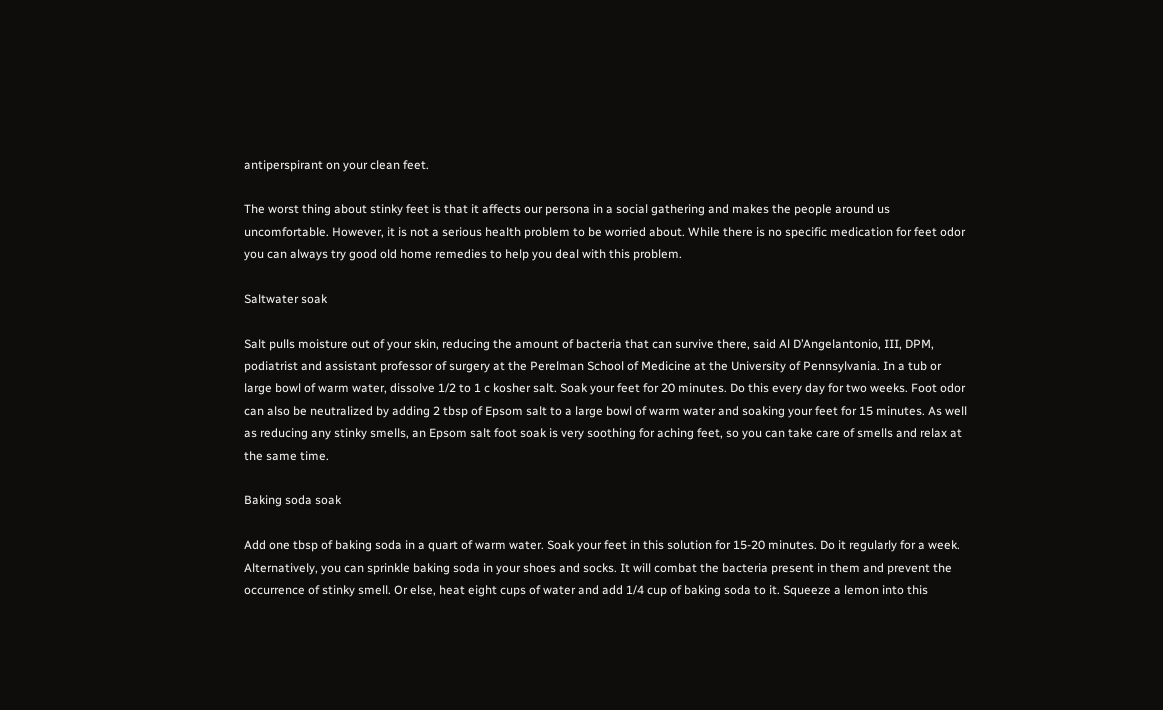antiperspirant on your clean feet.

The worst thing about stinky feet is that it affects our persona in a social gathering and makes the people around us uncomfortable. However, it is not a serious health problem to be worried about. While there is no specific medication for feet odor you can always try good old home remedies to help you deal with this problem.

Saltwater soak

Salt pulls moisture out of your skin, reducing the amount of bacteria that can survive there, said Al D’Angelantonio, III, DPM, podiatrist and assistant professor of surgery at the Perelman School of Medicine at the University of Pennsylvania. In a tub or large bowl of warm water, dissolve 1/2 to 1 c kosher salt. Soak your feet for 20 minutes. Do this every day for two weeks. Foot odor can also be neutralized by adding 2 tbsp of Epsom salt to a large bowl of warm water and soaking your feet for 15 minutes. As well as reducing any stinky smells, an Epsom salt foot soak is very soothing for aching feet, so you can take care of smells and relax at the same time.

Baking soda soak

Add one tbsp of baking soda in a quart of warm water. Soak your feet in this solution for 15-20 minutes. Do it regularly for a week. Alternatively, you can sprinkle baking soda in your shoes and socks. It will combat the bacteria present in them and prevent the occurrence of stinky smell. Or else, heat eight cups of water and add 1/4 cup of baking soda to it. Squeeze a lemon into this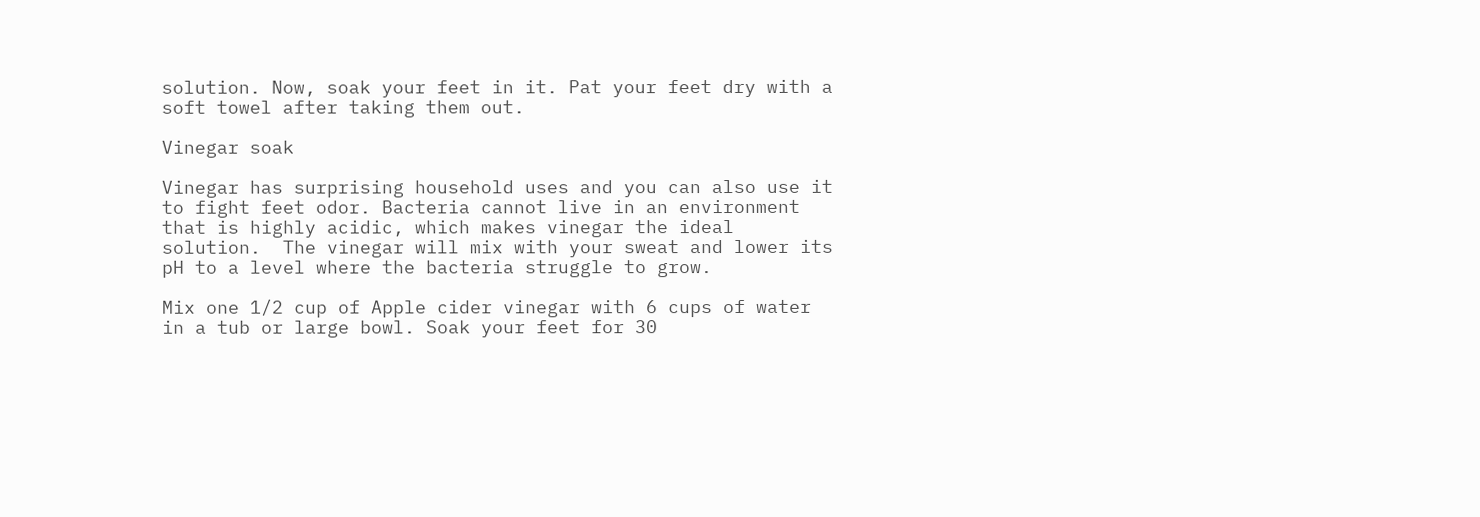solution. Now, soak your feet in it. Pat your feet dry with a soft towel after taking them out.

Vinegar soak

Vinegar has surprising household uses and you can also use it to fight feet odor. Bacteria cannot live in an environment that is highly acidic, which makes vinegar the ideal solution.  The vinegar will mix with your sweat and lower its pH to a level where the bacteria struggle to grow.

Mix one 1/2 cup of Apple cider vinegar with 6 cups of water in a tub or large bowl. Soak your feet for 30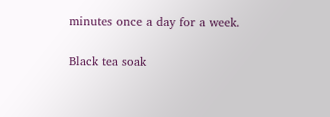minutes once a day for a week.

Black tea soak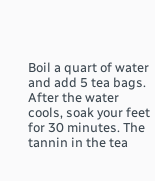Boil a quart of water and add 5 tea bags. After the water cools, soak your feet for 30 minutes. The tannin in the tea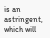is an astringent, which will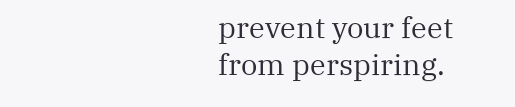prevent your feet from perspiring.